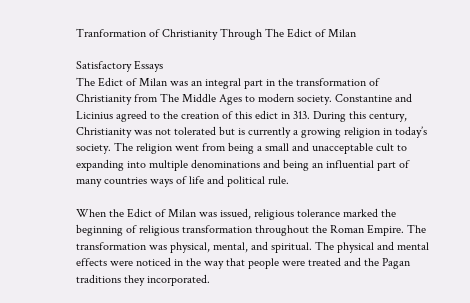Tranformation of Christianity Through The Edict of Milan

Satisfactory Essays
The Edict of Milan was an integral part in the transformation of Christianity from The Middle Ages to modern society. Constantine and Licinius agreed to the creation of this edict in 313. During this century, Christianity was not tolerated but is currently a growing religion in today’s society. The religion went from being a small and unacceptable cult to expanding into multiple denominations and being an influential part of many countries ways of life and political rule.

When the Edict of Milan was issued, religious tolerance marked the beginning of religious transformation throughout the Roman Empire. The transformation was physical, mental, and spiritual. The physical and mental effects were noticed in the way that people were treated and the Pagan traditions they incorporated.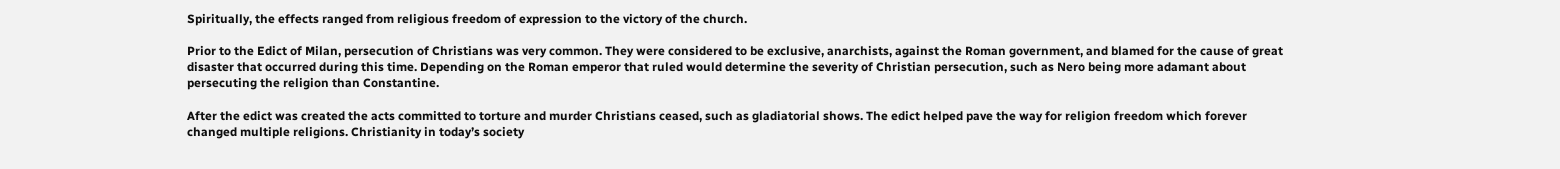Spiritually, the effects ranged from religious freedom of expression to the victory of the church.

Prior to the Edict of Milan, persecution of Christians was very common. They were considered to be exclusive, anarchists, against the Roman government, and blamed for the cause of great disaster that occurred during this time. Depending on the Roman emperor that ruled would determine the severity of Christian persecution, such as Nero being more adamant about persecuting the religion than Constantine.

After the edict was created the acts committed to torture and murder Christians ceased, such as gladiatorial shows. The edict helped pave the way for religion freedom which forever changed multiple religions. Christianity in today’s society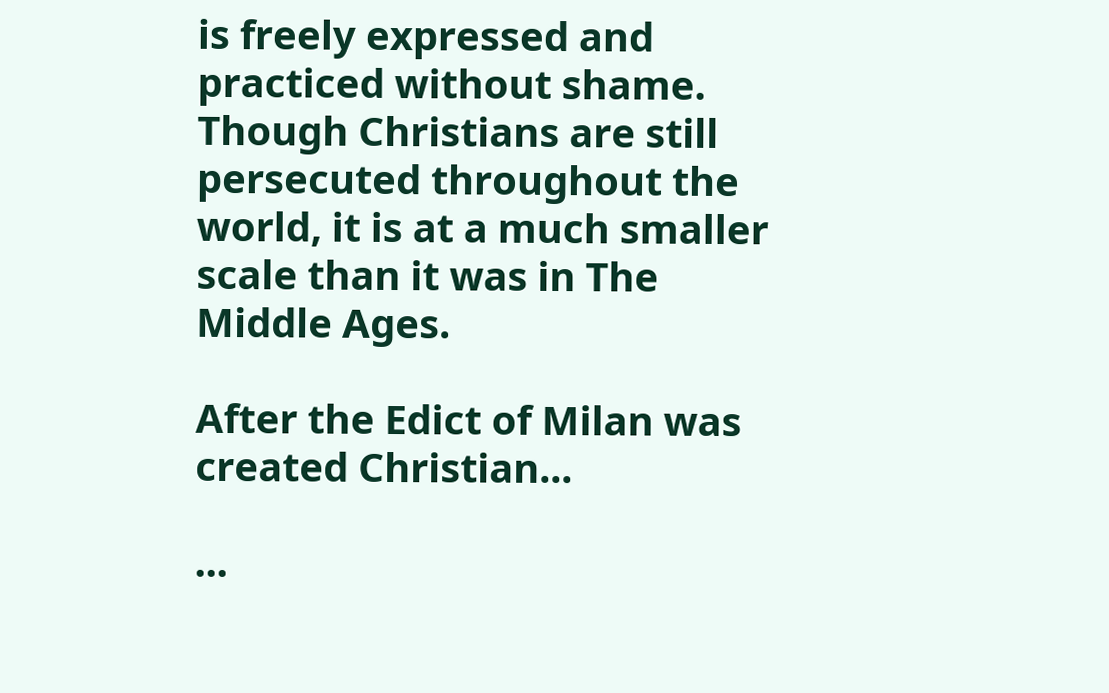is freely expressed and practiced without shame. Though Christians are still persecuted throughout the world, it is at a much smaller scale than it was in The Middle Ages.

After the Edict of Milan was created Christian...

...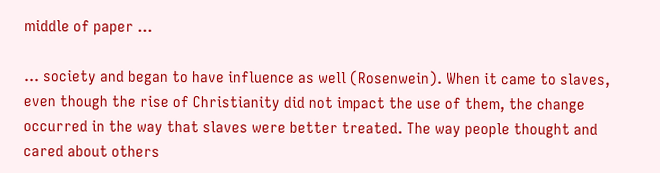middle of paper ...

... society and began to have influence as well (Rosenwein). When it came to slaves, even though the rise of Christianity did not impact the use of them, the change occurred in the way that slaves were better treated. The way people thought and cared about others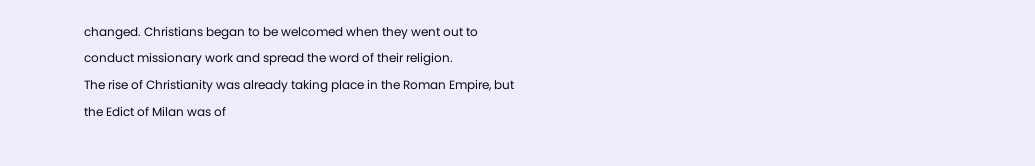changed. Christians began to be welcomed when they went out to conduct missionary work and spread the word of their religion.
The rise of Christianity was already taking place in the Roman Empire, but the Edict of Milan was of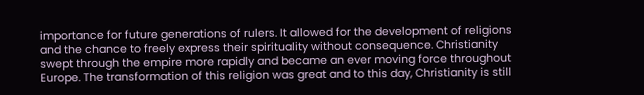importance for future generations of rulers. It allowed for the development of religions and the chance to freely express their spirituality without consequence. Christianity swept through the empire more rapidly and became an ever moving force throughout Europe. The transformation of this religion was great and to this day, Christianity is still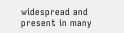widespread and present in many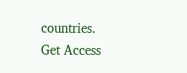countries.
Get Access